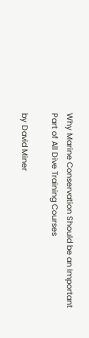Why Marine Conservation Should be an Important Part of All Dive Training Courses

by David Miner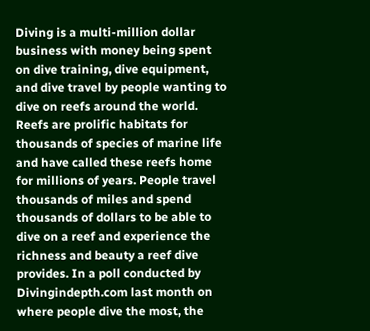Diving is a multi-million dollar business with money being spent on dive training, dive equipment, and dive travel by people wanting to dive on reefs around the world. Reefs are prolific habitats for thousands of species of marine life and have called these reefs home for millions of years. People travel thousands of miles and spend thousands of dollars to be able to dive on a reef and experience the richness and beauty a reef dive provides. In a poll conducted by Divingindepth.com last month on where people dive the most, the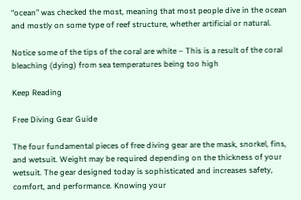“ocean” was checked the most, meaning that most people dive in the ocean and mostly on some type of reef structure, whether artificial or natural.

Notice some of the tips of the coral are white – This is a result of the coral
bleaching (dying) from sea temperatures being too high

Keep Reading

Free Diving Gear Guide

The four fundamental pieces of free diving gear are the mask, snorkel, fins, and wetsuit. Weight may be required depending on the thickness of your wetsuit. The gear designed today is sophisticated and increases safety, comfort, and performance. Knowing your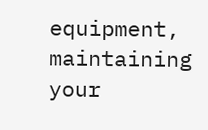equipment, maintaining your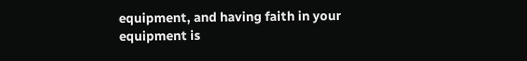equipment, and having faith in your equipment is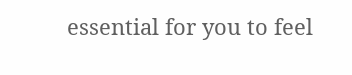essential for you to feel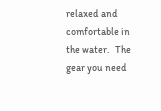relaxed and comfortable in the water.   The gear you need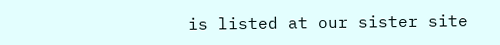is listed at our sister site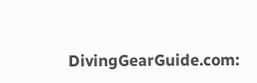DivingGearGuide.com: